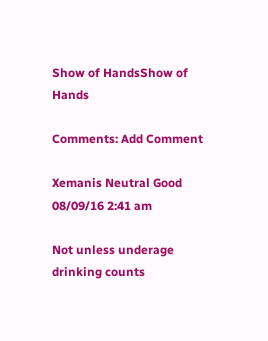Show of HandsShow of Hands

Comments: Add Comment

Xemanis Neutral Good
08/09/16 2:41 am

Not unless underage drinking counts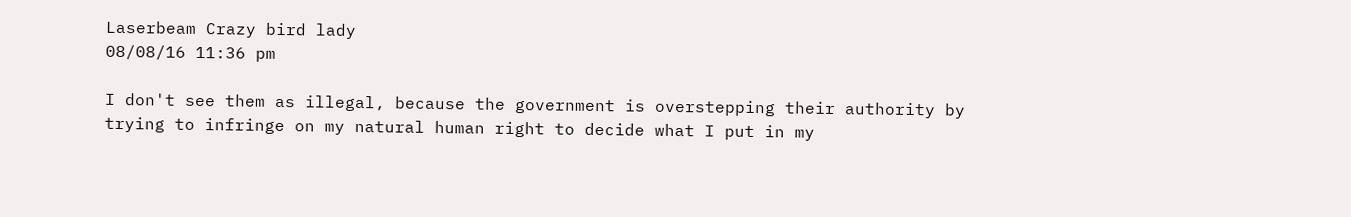Laserbeam Crazy bird lady
08/08/16 11:36 pm

I don't see them as illegal, because the government is overstepping their authority by trying to infringe on my natural human right to decide what I put in my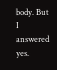body. But I answered yes.